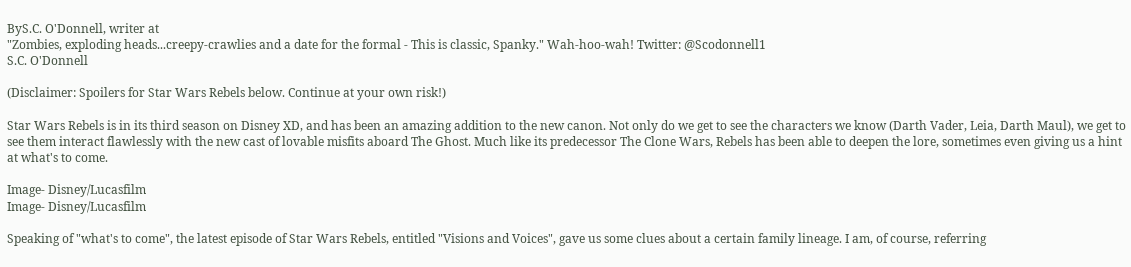ByS.C. O'Donnell, writer at
"Zombies, exploding heads...creepy-crawlies and a date for the formal - This is classic, Spanky." Wah-hoo-wah! Twitter: @Scodonnell1
S.C. O'Donnell

(Disclaimer: Spoilers for Star Wars Rebels below. Continue at your own risk!)

Star Wars Rebels is in its third season on Disney XD, and has been an amazing addition to the new canon. Not only do we get to see the characters we know (Darth Vader, Leia, Darth Maul), we get to see them interact flawlessly with the new cast of lovable misfits aboard The Ghost. Much like its predecessor The Clone Wars, Rebels has been able to deepen the lore, sometimes even giving us a hint at what's to come.

Image- Disney/Lucasfilm
Image- Disney/Lucasfilm

Speaking of "what's to come", the latest episode of Star Wars Rebels, entitled "Visions and Voices", gave us some clues about a certain family lineage. I am, of course, referring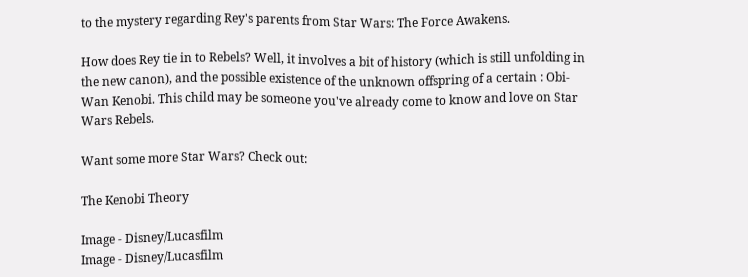to the mystery regarding Rey's parents from Star Wars: The Force Awakens.

How does Rey tie in to Rebels? Well, it involves a bit of history (which is still unfolding in the new canon), and the possible existence of the unknown offspring of a certain : Obi-Wan Kenobi. This child may be someone you've already come to know and love on Star Wars Rebels.

Want some more Star Wars? Check out:

The Kenobi Theory

Image - Disney/Lucasfilm
Image - Disney/Lucasfilm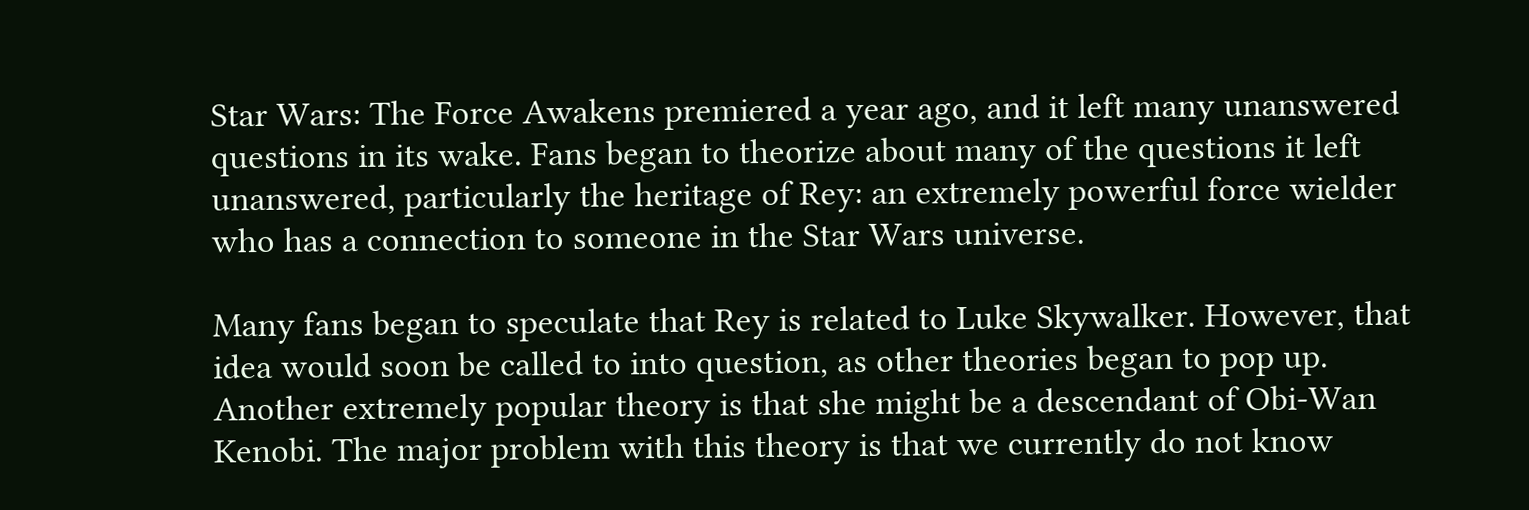Star Wars: The Force Awakens premiered a year ago, and it left many unanswered questions in its wake. Fans began to theorize about many of the questions it left unanswered, particularly the heritage of Rey: an extremely powerful force wielder who has a connection to someone in the Star Wars universe.

Many fans began to speculate that Rey is related to Luke Skywalker. However, that idea would soon be called to into question, as other theories began to pop up. Another extremely popular theory is that she might be a descendant of Obi-Wan Kenobi. The major problem with this theory is that we currently do not know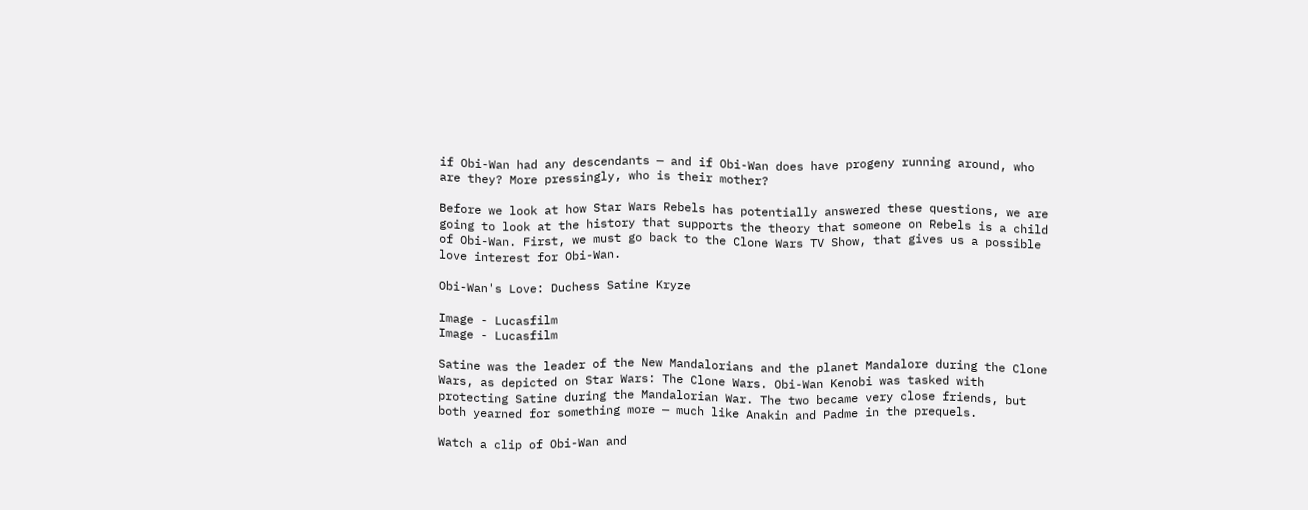if Obi-Wan had any descendants — and if Obi-Wan does have progeny running around, who are they? More pressingly, who is their mother?

Before we look at how Star Wars Rebels has potentially answered these questions, we are going to look at the history that supports the theory that someone on Rebels is a child of Obi-Wan. First, we must go back to the Clone Wars TV Show, that gives us a possible love interest for Obi-Wan.

Obi-Wan's Love: Duchess Satine Kryze

Image - Lucasfilm
Image - Lucasfilm

Satine was the leader of the New Mandalorians and the planet Mandalore during the Clone Wars, as depicted on Star Wars: The Clone Wars. Obi-Wan Kenobi was tasked with protecting Satine during the Mandalorian War. The two became very close friends, but both yearned for something more — much like Anakin and Padme in the prequels.

Watch a clip of Obi-Wan and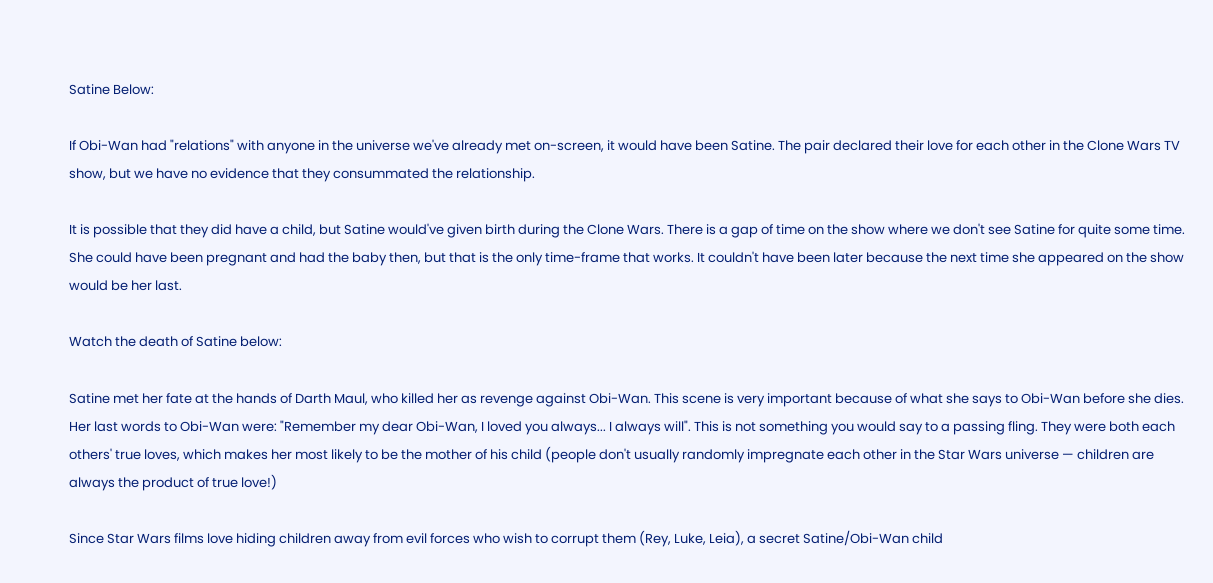Satine Below:

If Obi-Wan had "relations" with anyone in the universe we've already met on-screen, it would have been Satine. The pair declared their love for each other in the Clone Wars TV show, but we have no evidence that they consummated the relationship.

It is possible that they did have a child, but Satine would've given birth during the Clone Wars. There is a gap of time on the show where we don't see Satine for quite some time. She could have been pregnant and had the baby then, but that is the only time-frame that works. It couldn't have been later because the next time she appeared on the show would be her last.

Watch the death of Satine below:

Satine met her fate at the hands of Darth Maul, who killed her as revenge against Obi-Wan. This scene is very important because of what she says to Obi-Wan before she dies. Her last words to Obi-Wan were: "Remember my dear Obi-Wan, I loved you always... I always will". This is not something you would say to a passing fling. They were both each others' true loves, which makes her most likely to be the mother of his child (people don't usually randomly impregnate each other in the Star Wars universe — children are always the product of true love!)

Since Star Wars films love hiding children away from evil forces who wish to corrupt them (Rey, Luke, Leia), a secret Satine/Obi-Wan child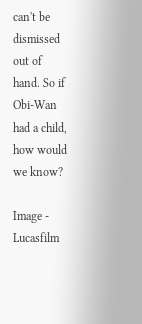can't be dismissed out of hand. So if Obi-Wan had a child, how would we know?

Image - Lucasfilm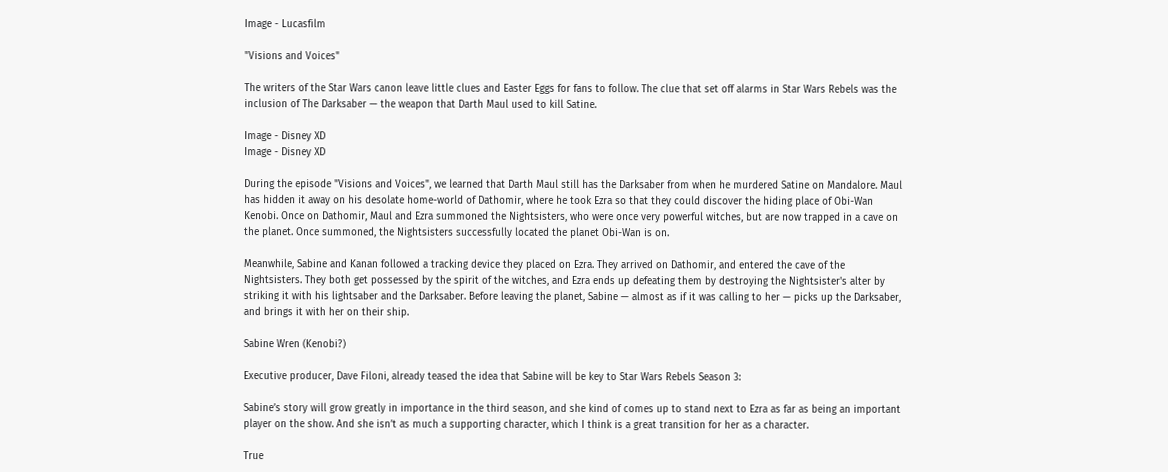Image - Lucasfilm

"Visions and Voices"

The writers of the Star Wars canon leave little clues and Easter Eggs for fans to follow. The clue that set off alarms in Star Wars Rebels was the inclusion of The Darksaber — the weapon that Darth Maul used to kill Satine.

Image - Disney XD
Image - Disney XD

During the episode "Visions and Voices", we learned that Darth Maul still has the Darksaber from when he murdered Satine on Mandalore. Maul has hidden it away on his desolate home-world of Dathomir, where he took Ezra so that they could discover the hiding place of Obi-Wan Kenobi. Once on Dathomir, Maul and Ezra summoned the Nightsisters, who were once very powerful witches, but are now trapped in a cave on the planet. Once summoned, the Nightsisters successfully located the planet Obi-Wan is on.

Meanwhile, Sabine and Kanan followed a tracking device they placed on Ezra. They arrived on Dathomir, and entered the cave of the Nightsisters. They both get possessed by the spirit of the witches, and Ezra ends up defeating them by destroying the Nightsister's alter by striking it with his lightsaber and the Darksaber. Before leaving the planet, Sabine — almost as if it was calling to her — picks up the Darksaber, and brings it with her on their ship.

Sabine Wren (Kenobi?)

Executive producer, Dave Filoni, already teased the idea that Sabine will be key to Star Wars Rebels Season 3:

Sabine’s story will grow greatly in importance in the third season, and she kind of comes up to stand next to Ezra as far as being an important player on the show. And she isn’t as much a supporting character, which I think is a great transition for her as a character.

True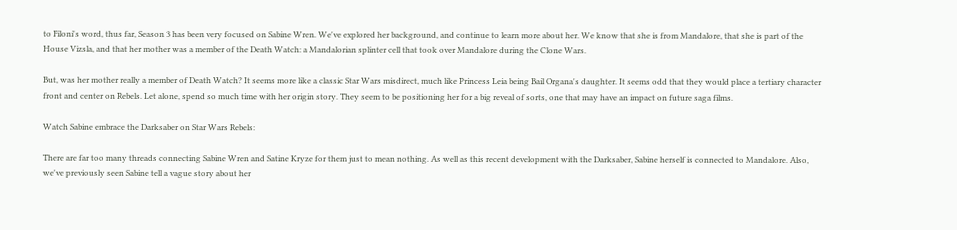to Filoni's word, thus far, Season 3 has been very focused on Sabine Wren. We've explored her background, and continue to learn more about her. We know that she is from Mandalore, that she is part of the House Vizsla, and that her mother was a member of the Death Watch: a Mandalorian splinter cell that took over Mandalore during the Clone Wars.

But, was her mother really a member of Death Watch? It seems more like a classic Star Wars misdirect, much like Princess Leia being Bail Organa's daughter. It seems odd that they would place a tertiary character front and center on Rebels. Let alone, spend so much time with her origin story. They seem to be positioning her for a big reveal of sorts, one that may have an impact on future saga films.

Watch Sabine embrace the Darksaber on Star Wars Rebels:

There are far too many threads connecting Sabine Wren and Satine Kryze for them just to mean nothing. As well as this recent development with the Darksaber, Sabine herself is connected to Mandalore. Also, we've previously seen Sabine tell a vague story about her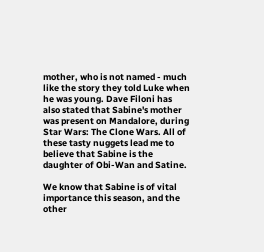mother, who is not named - much like the story they told Luke when he was young. Dave Filoni has also stated that Sabine's mother was present on Mandalore, during Star Wars: The Clone Wars. All of these tasty nuggets lead me to believe that Sabine is the daughter of Obi-Wan and Satine.

We know that Sabine is of vital importance this season, and the other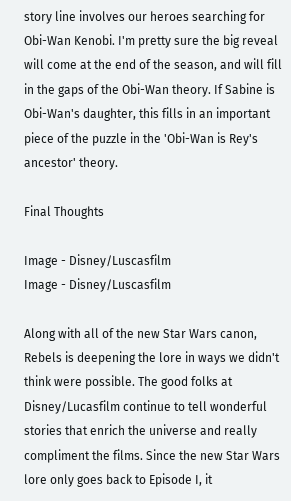story line involves our heroes searching for Obi-Wan Kenobi. I'm pretty sure the big reveal will come at the end of the season, and will fill in the gaps of the Obi-Wan theory. If Sabine is Obi-Wan's daughter, this fills in an important piece of the puzzle in the 'Obi-Wan is Rey's ancestor' theory.

Final Thoughts

Image - Disney/Luscasfilm
Image - Disney/Luscasfilm

Along with all of the new Star Wars canon, Rebels is deepening the lore in ways we didn't think were possible. The good folks at Disney/Lucasfilm continue to tell wonderful stories that enrich the universe and really compliment the films. Since the new Star Wars lore only goes back to Episode I, it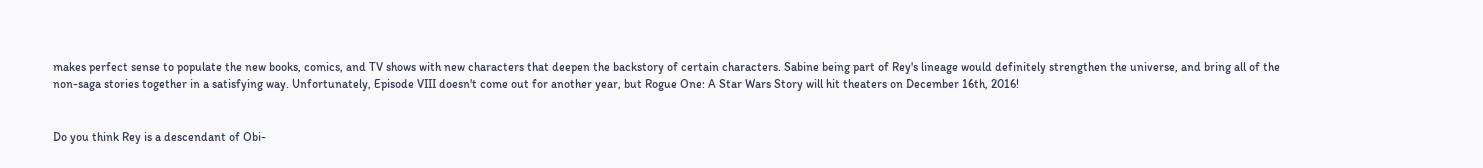makes perfect sense to populate the new books, comics, and TV shows with new characters that deepen the backstory of certain characters. Sabine being part of Rey's lineage would definitely strengthen the universe, and bring all of the non-saga stories together in a satisfying way. Unfortunately, Episode VIII doesn't come out for another year, but Rogue One: A Star Wars Story will hit theaters on December 16th, 2016!


Do you think Rey is a descendant of Obi-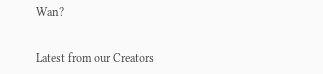Wan?


Latest from our Creators